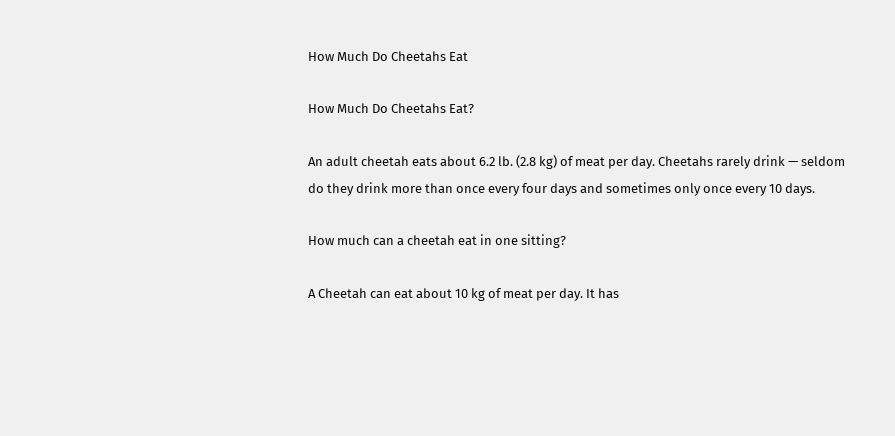How Much Do Cheetahs Eat

How Much Do Cheetahs Eat?

An adult cheetah eats about 6.2 lb. (2.8 kg) of meat per day. Cheetahs rarely drink — seldom do they drink more than once every four days and sometimes only once every 10 days.

How much can a cheetah eat in one sitting?

A Cheetah can eat about 10 kg of meat per day. It has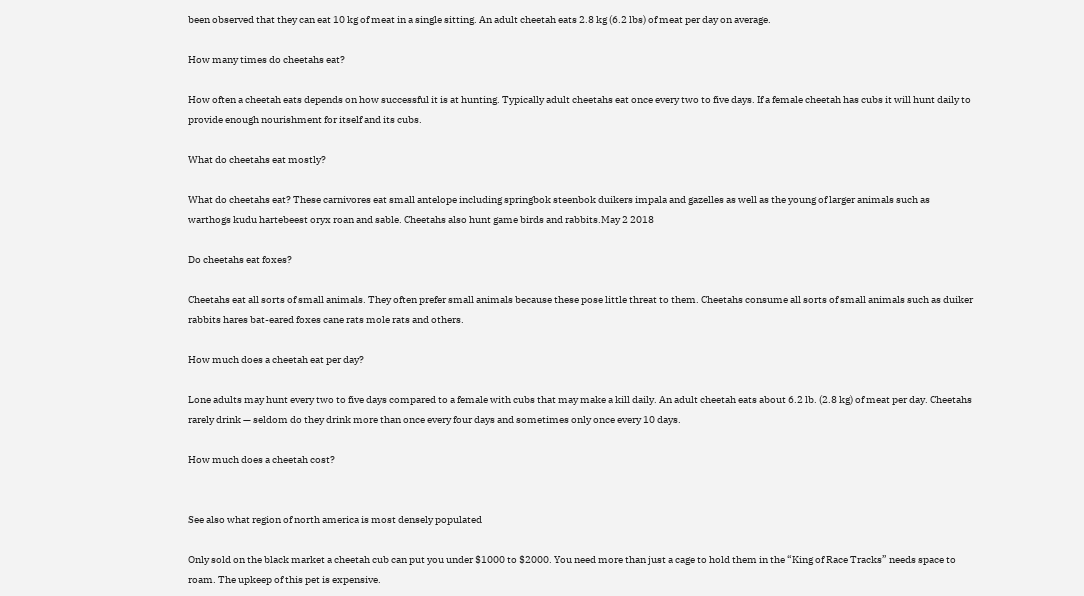been observed that they can eat 10 kg of meat in a single sitting. An adult cheetah eats 2.8 kg (6.2 lbs) of meat per day on average.

How many times do cheetahs eat?

How often a cheetah eats depends on how successful it is at hunting. Typically adult cheetahs eat once every two to five days. If a female cheetah has cubs it will hunt daily to provide enough nourishment for itself and its cubs.

What do cheetahs eat mostly?

What do cheetahs eat? These carnivores eat small antelope including springbok steenbok duikers impala and gazelles as well as the young of larger animals such as warthogs kudu hartebeest oryx roan and sable. Cheetahs also hunt game birds and rabbits.May 2 2018

Do cheetahs eat foxes?

Cheetahs eat all sorts of small animals. They often prefer small animals because these pose little threat to them. Cheetahs consume all sorts of small animals such as duiker rabbits hares bat-eared foxes cane rats mole rats and others.

How much does a cheetah eat per day?

Lone adults may hunt every two to five days compared to a female with cubs that may make a kill daily. An adult cheetah eats about 6.2 lb. (2.8 kg) of meat per day. Cheetahs rarely drink — seldom do they drink more than once every four days and sometimes only once every 10 days.

How much does a cheetah cost?


See also what region of north america is most densely populated

Only sold on the black market a cheetah cub can put you under $1000 to $2000. You need more than just a cage to hold them in the “King of Race Tracks” needs space to roam. The upkeep of this pet is expensive.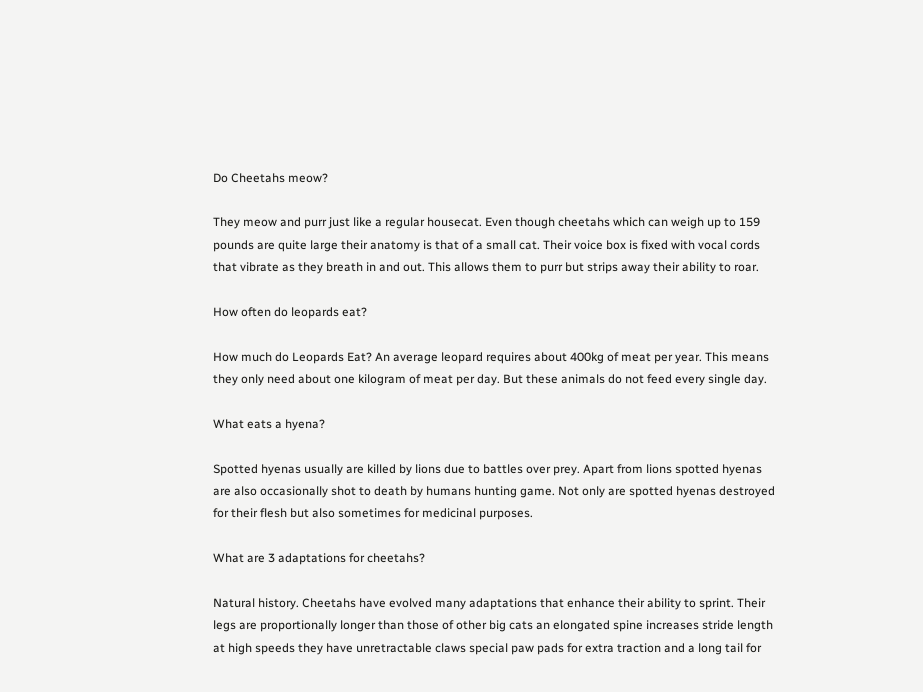Do Cheetahs meow?

They meow and purr just like a regular housecat. Even though cheetahs which can weigh up to 159 pounds are quite large their anatomy is that of a small cat. Their voice box is fixed with vocal cords that vibrate as they breath in and out. This allows them to purr but strips away their ability to roar.

How often do leopards eat?

How much do Leopards Eat? An average leopard requires about 400kg of meat per year. This means they only need about one kilogram of meat per day. But these animals do not feed every single day.

What eats a hyena?

Spotted hyenas usually are killed by lions due to battles over prey. Apart from lions spotted hyenas are also occasionally shot to death by humans hunting game. Not only are spotted hyenas destroyed for their flesh but also sometimes for medicinal purposes.

What are 3 adaptations for cheetahs?

Natural history. Cheetahs have evolved many adaptations that enhance their ability to sprint. Their legs are proportionally longer than those of other big cats an elongated spine increases stride length at high speeds they have unretractable claws special paw pads for extra traction and a long tail for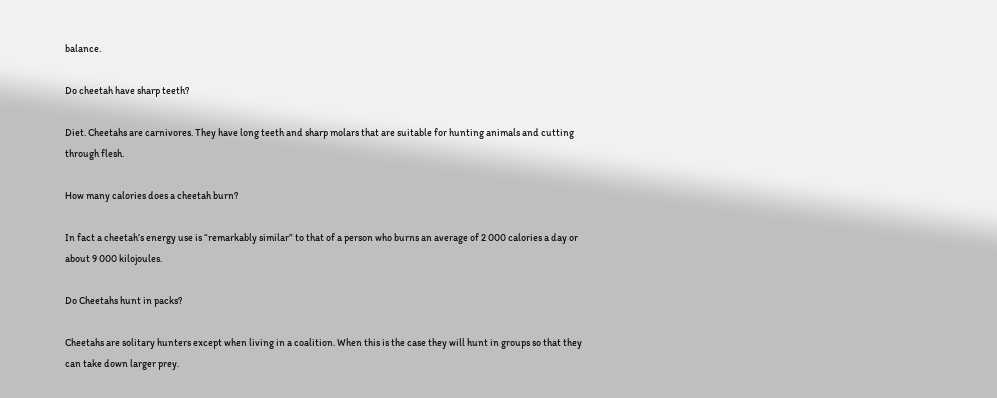balance.

Do cheetah have sharp teeth?

Diet. Cheetahs are carnivores. They have long teeth and sharp molars that are suitable for hunting animals and cutting through flesh.

How many calories does a cheetah burn?

In fact a cheetah’s energy use is “remarkably similar” to that of a person who burns an average of 2 000 calories a day or about 9 000 kilojoules.

Do Cheetahs hunt in packs?

Cheetahs are solitary hunters except when living in a coalition. When this is the case they will hunt in groups so that they can take down larger prey.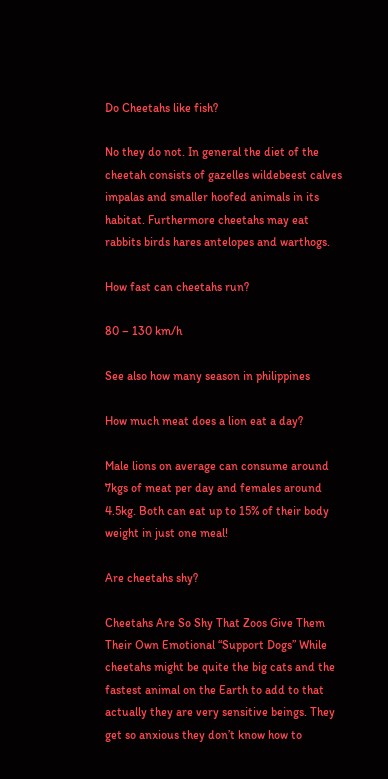Do Cheetahs like fish?

No they do not. In general the diet of the cheetah consists of gazelles wildebeest calves impalas and smaller hoofed animals in its habitat. Furthermore cheetahs may eat rabbits birds hares antelopes and warthogs.

How fast can cheetahs run?

80 – 130 km/h

See also how many season in philippines

How much meat does a lion eat a day?

Male lions on average can consume around 7kgs of meat per day and females around 4.5kg. Both can eat up to 15% of their body weight in just one meal!

Are cheetahs shy?

Cheetahs Are So Shy That Zoos Give Them Their Own Emotional “Support Dogs” While cheetahs might be quite the big cats and the fastest animal on the Earth to add to that actually they are very sensitive beings. They get so anxious they don’t know how to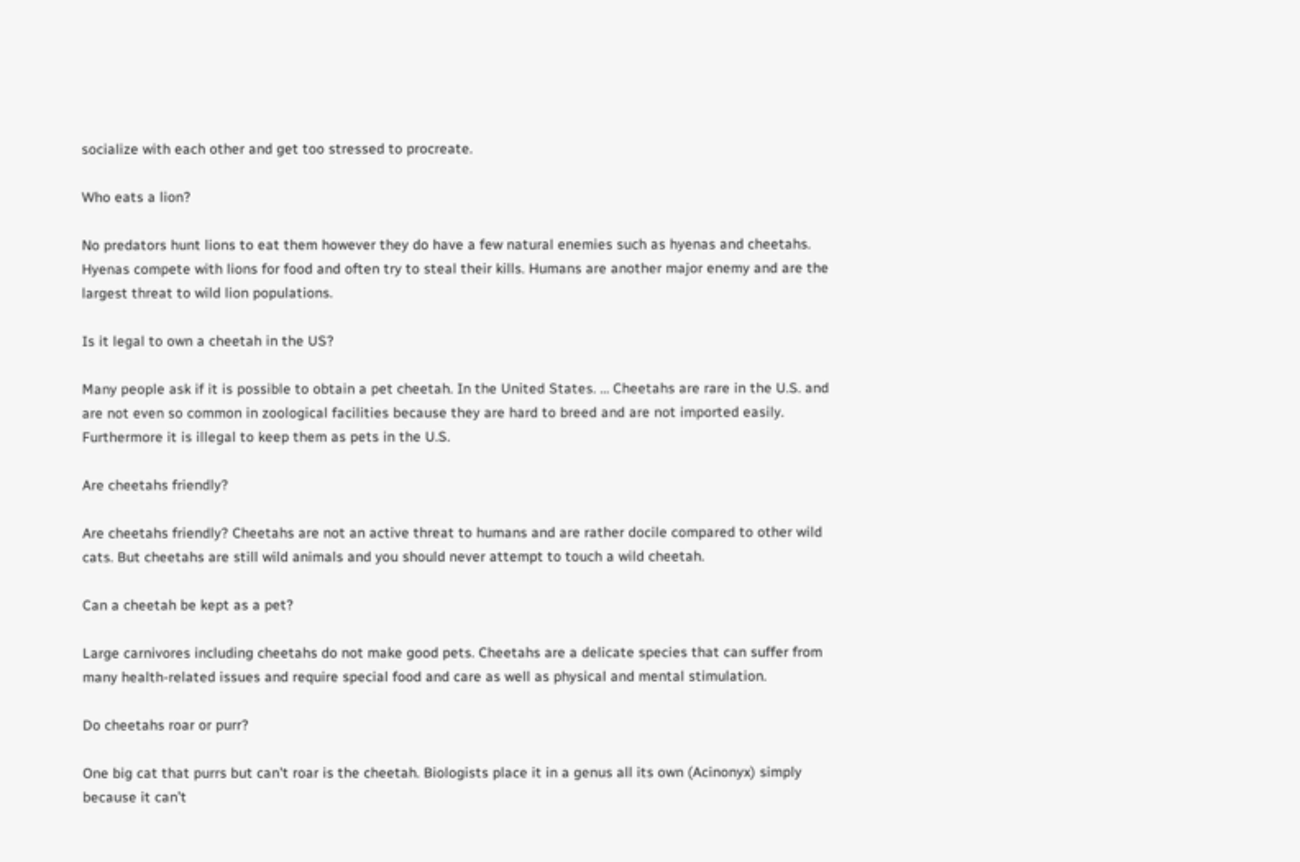socialize with each other and get too stressed to procreate.

Who eats a lion?

No predators hunt lions to eat them however they do have a few natural enemies such as hyenas and cheetahs. Hyenas compete with lions for food and often try to steal their kills. Humans are another major enemy and are the largest threat to wild lion populations.

Is it legal to own a cheetah in the US?

Many people ask if it is possible to obtain a pet cheetah. In the United States. … Cheetahs are rare in the U.S. and are not even so common in zoological facilities because they are hard to breed and are not imported easily. Furthermore it is illegal to keep them as pets in the U.S.

Are cheetahs friendly?

Are cheetahs friendly? Cheetahs are not an active threat to humans and are rather docile compared to other wild cats. But cheetahs are still wild animals and you should never attempt to touch a wild cheetah.

Can a cheetah be kept as a pet?

Large carnivores including cheetahs do not make good pets. Cheetahs are a delicate species that can suffer from many health-related issues and require special food and care as well as physical and mental stimulation.

Do cheetahs roar or purr?

One big cat that purrs but can’t roar is the cheetah. Biologists place it in a genus all its own (Acinonyx) simply because it can’t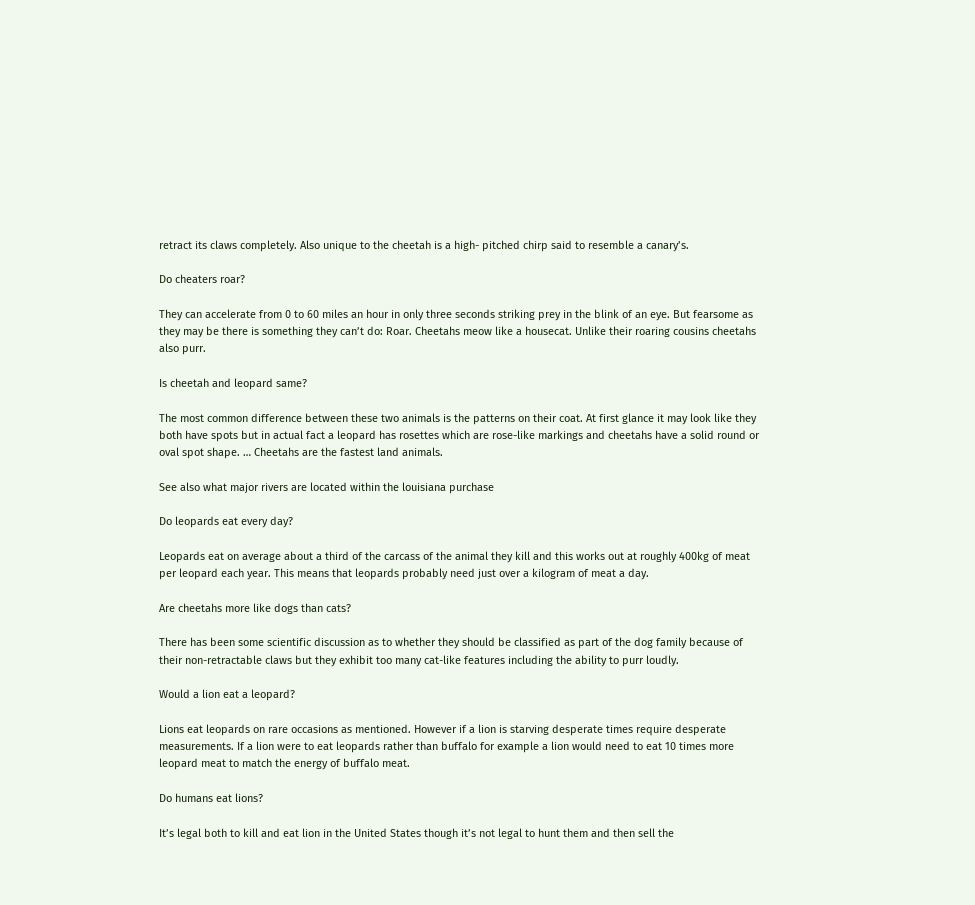retract its claws completely. Also unique to the cheetah is a high- pitched chirp said to resemble a canary’s.

Do cheaters roar?

They can accelerate from 0 to 60 miles an hour in only three seconds striking prey in the blink of an eye. But fearsome as they may be there is something they can’t do: Roar. Cheetahs meow like a housecat. Unlike their roaring cousins cheetahs also purr.

Is cheetah and leopard same?

The most common difference between these two animals is the patterns on their coat. At first glance it may look like they both have spots but in actual fact a leopard has rosettes which are rose-like markings and cheetahs have a solid round or oval spot shape. … Cheetahs are the fastest land animals.

See also what major rivers are located within the louisiana purchase

Do leopards eat every day?

Leopards eat on average about a third of the carcass of the animal they kill and this works out at roughly 400kg of meat per leopard each year. This means that leopards probably need just over a kilogram of meat a day.

Are cheetahs more like dogs than cats?

There has been some scientific discussion as to whether they should be classified as part of the dog family because of their non-retractable claws but they exhibit too many cat-like features including the ability to purr loudly.

Would a lion eat a leopard?

Lions eat leopards on rare occasions as mentioned. However if a lion is starving desperate times require desperate measurements. If a lion were to eat leopards rather than buffalo for example a lion would need to eat 10 times more leopard meat to match the energy of buffalo meat.

Do humans eat lions?

It’s legal both to kill and eat lion in the United States though it’s not legal to hunt them and then sell the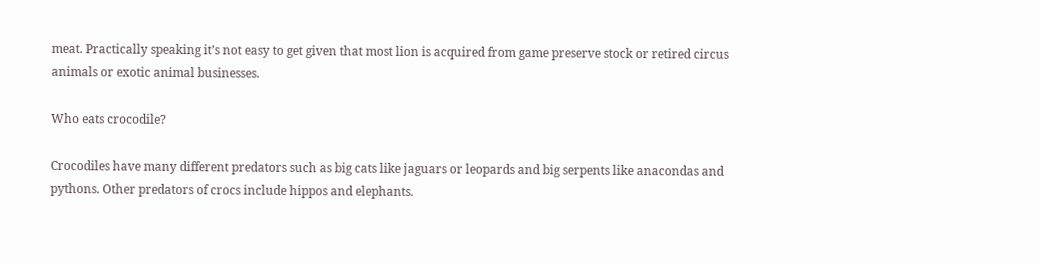meat. Practically speaking it’s not easy to get given that most lion is acquired from game preserve stock or retired circus animals or exotic animal businesses.

Who eats crocodile?

Crocodiles have many different predators such as big cats like jaguars or leopards and big serpents like anacondas and pythons. Other predators of crocs include hippos and elephants.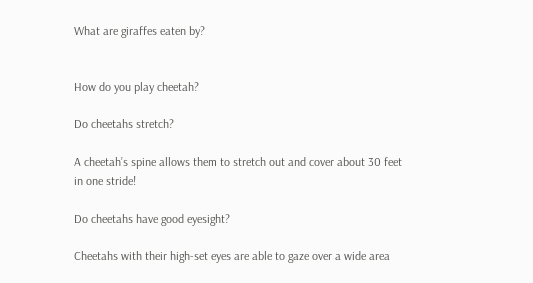What are giraffes eaten by?


How do you play cheetah?

Do cheetahs stretch?

A cheetah’s spine allows them to stretch out and cover about 30 feet in one stride!

Do cheetahs have good eyesight?

Cheetahs with their high-set eyes are able to gaze over a wide area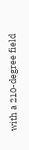with a 210-degree field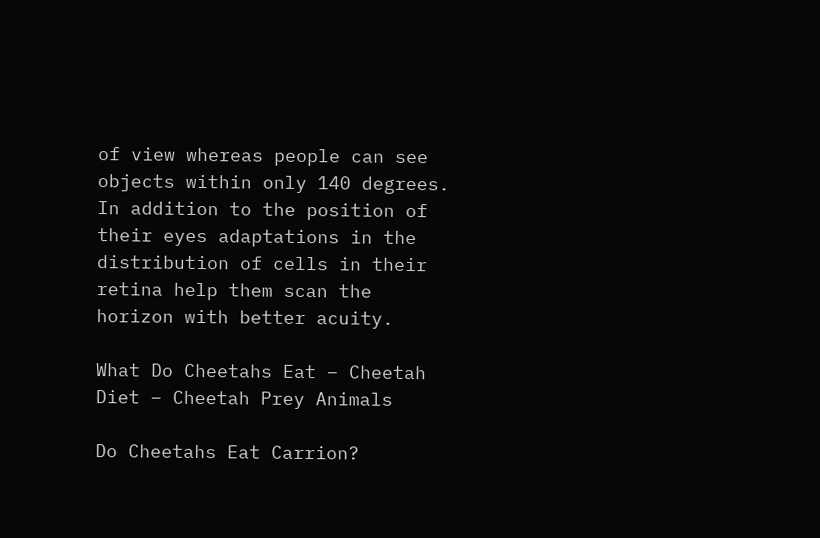of view whereas people can see objects within only 140 degrees. In addition to the position of their eyes adaptations in the distribution of cells in their retina help them scan the horizon with better acuity.

What Do Cheetahs Eat – Cheetah Diet – Cheetah Prey Animals

Do Cheetahs Eat Carrion?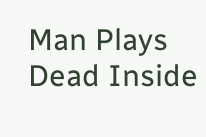Man Plays Dead Inside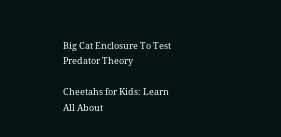Big Cat Enclosure To Test Predator Theory

Cheetahs for Kids: Learn All About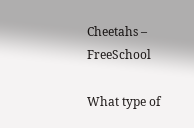Cheetahs – FreeSchool

What type of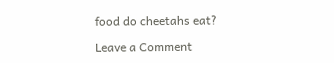food do cheetahs eat?

Leave a Comment